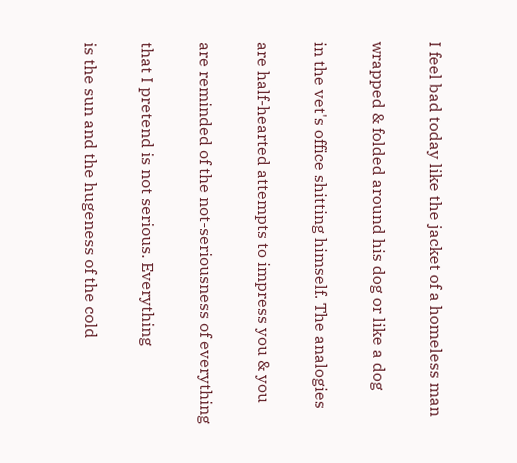I feel bad today like the jacket of a homeless man

wrapped & folded around his dog or like a dog

in the vet's office shitting himself. The analogies

are half-hearted attempts to impress you & you

are reminded of the not-seriousness of everything

that I pretend is not serious. Everything

is the sun and the hugeness of the cold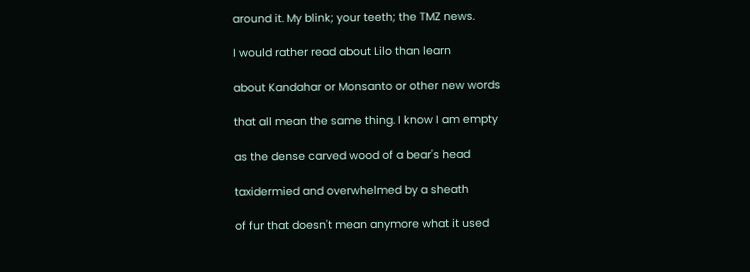around it. My blink; your teeth; the TMZ news.

I would rather read about Lilo than learn

about Kandahar or Monsanto or other new words

that all mean the same thing. I know I am empty

as the dense carved wood of a bear's head

taxidermied and overwhelmed by a sheath

of fur that doesn't mean anymore what it used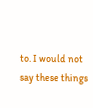to. I would not say these things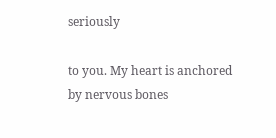seriously

to you. My heart is anchored by nervous bones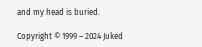and my head is buried.

Copyright © 1999 – 2024 Juked